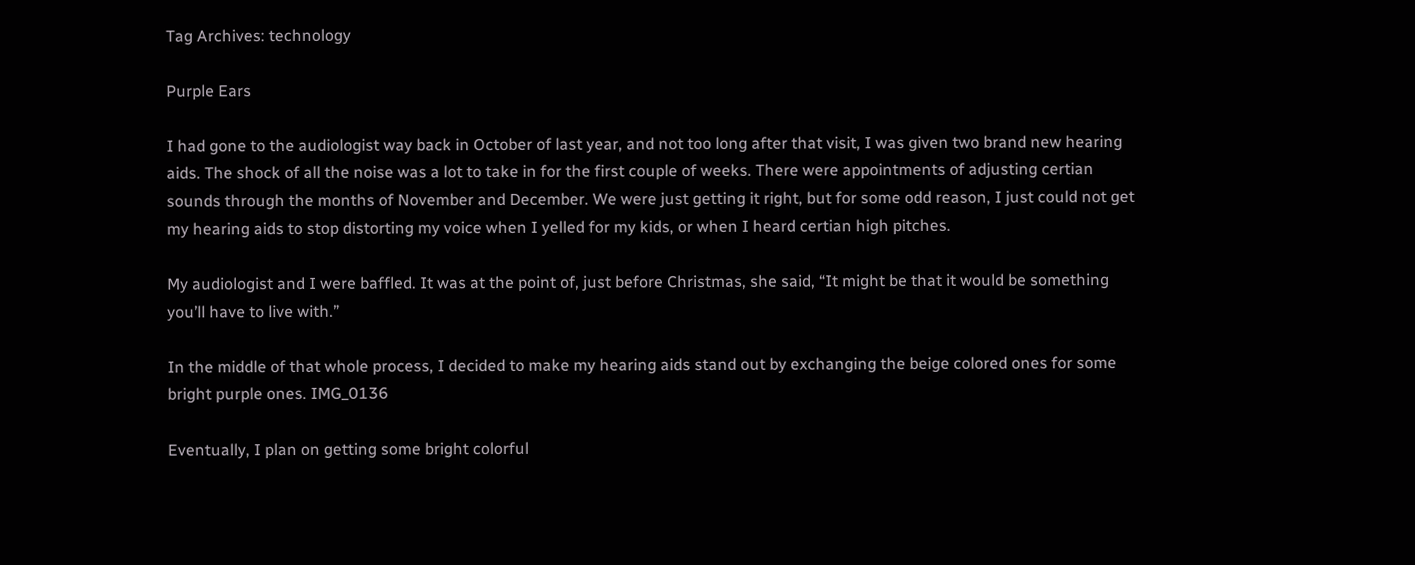Tag Archives: technology

Purple Ears

I had gone to the audiologist way back in October of last year, and not too long after that visit, I was given two brand new hearing aids. The shock of all the noise was a lot to take in for the first couple of weeks. There were appointments of adjusting certian sounds through the months of November and December. We were just getting it right, but for some odd reason, I just could not get my hearing aids to stop distorting my voice when I yelled for my kids, or when I heard certian high pitches.

My audiologist and I were baffled. It was at the point of, just before Christmas, she said, “It might be that it would be something you’ll have to live with.”

In the middle of that whole process, I decided to make my hearing aids stand out by exchanging the beige colored ones for some bright purple ones. IMG_0136

Eventually, I plan on getting some bright colorful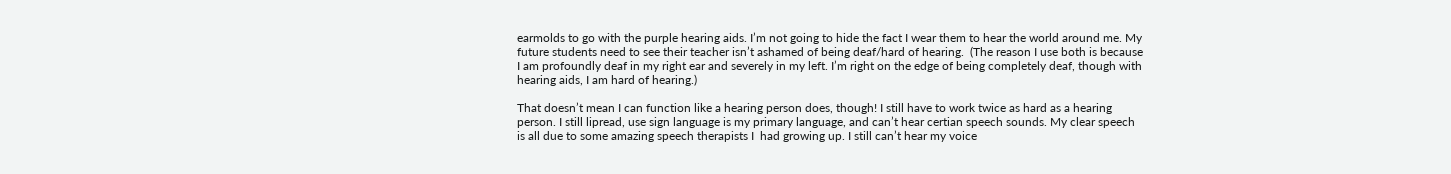earmolds to go with the purple hearing aids. I’m not going to hide the fact I wear them to hear the world around me. My future students need to see their teacher isn’t ashamed of being deaf/hard of hearing.  (The reason I use both is because I am profoundly deaf in my right ear and severely in my left. I’m right on the edge of being completely deaf, though with hearing aids, I am hard of hearing.)

That doesn’t mean I can function like a hearing person does, though! I still have to work twice as hard as a hearing person. I still lipread, use sign language is my primary language, and can’t hear certian speech sounds. My clear speech is all due to some amazing speech therapists I  had growing up. I still can’t hear my voice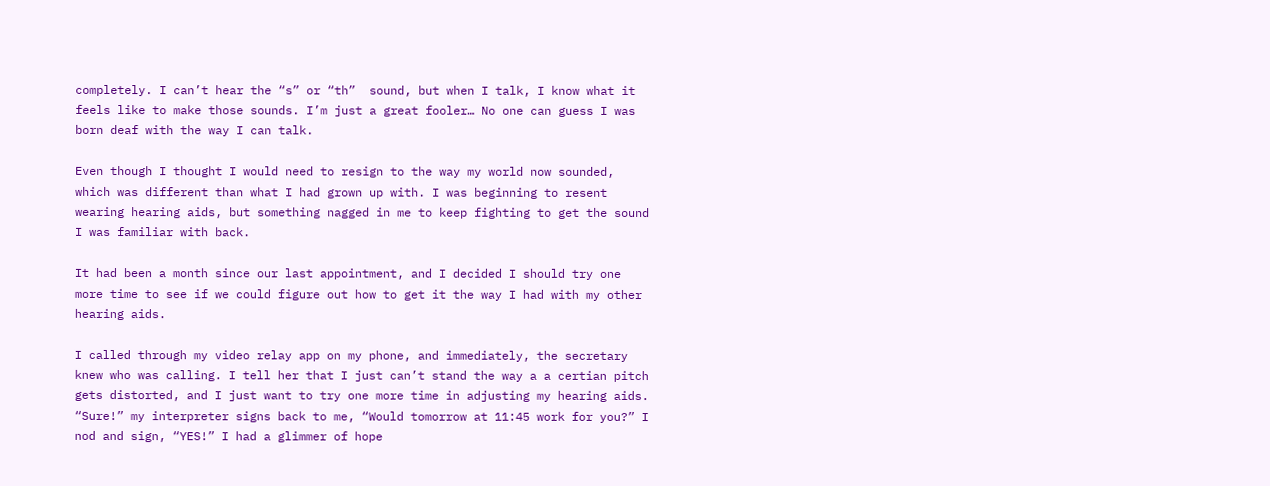completely. I can’t hear the “s” or “th”  sound, but when I talk, I know what it feels like to make those sounds. I’m just a great fooler… No one can guess I was born deaf with the way I can talk.

Even though I thought I would need to resign to the way my world now sounded, which was different than what I had grown up with. I was beginning to resent wearing hearing aids, but something nagged in me to keep fighting to get the sound I was familiar with back.

It had been a month since our last appointment, and I decided I should try one more time to see if we could figure out how to get it the way I had with my other hearing aids.

I called through my video relay app on my phone, and immediately, the secretary knew who was calling. I tell her that I just can’t stand the way a a certian pitch gets distorted, and I just want to try one more time in adjusting my hearing aids. “Sure!” my interpreter signs back to me, “Would tomorrow at 11:45 work for you?” I nod and sign, “YES!” I had a glimmer of hope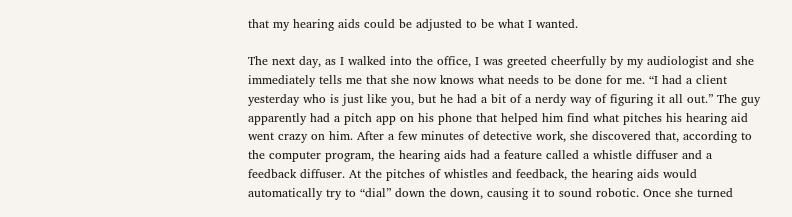that my hearing aids could be adjusted to be what I wanted.

The next day, as I walked into the office, I was greeted cheerfully by my audiologist and she immediately tells me that she now knows what needs to be done for me. “I had a client yesterday who is just like you, but he had a bit of a nerdy way of figuring it all out.” The guy apparently had a pitch app on his phone that helped him find what pitches his hearing aid went crazy on him. After a few minutes of detective work, she discovered that, according to the computer program, the hearing aids had a feature called a whistle diffuser and a feedback diffuser. At the pitches of whistles and feedback, the hearing aids would automatically try to “dial” down the down, causing it to sound robotic. Once she turned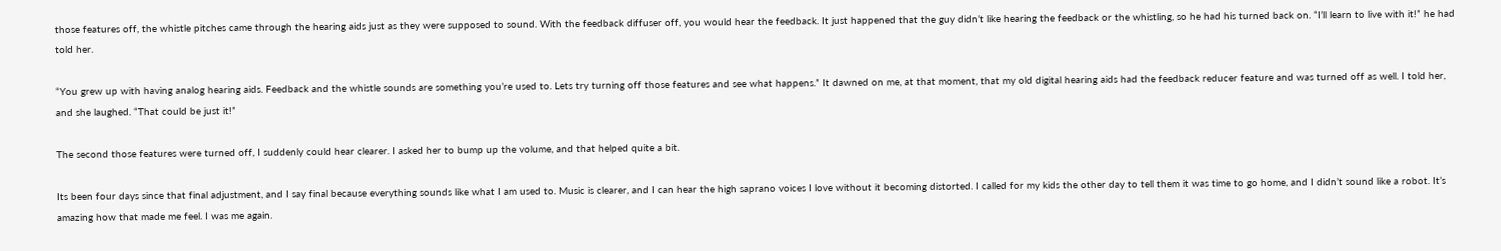those features off, the whistle pitches came through the hearing aids just as they were supposed to sound. With the feedback diffuser off, you would hear the feedback. It just happened that the guy didn’t like hearing the feedback or the whistling, so he had his turned back on. “I’ll learn to live with it!” he had told her.

“You grew up with having analog hearing aids. Feedback and the whistle sounds are something you’re used to. Lets try turning off those features and see what happens.” It dawned on me, at that moment, that my old digital hearing aids had the feedback reducer feature and was turned off as well. I told her, and she laughed. “That could be just it!”

The second those features were turned off, I suddenly could hear clearer. I asked her to bump up the volume, and that helped quite a bit.

Its been four days since that final adjustment, and I say final because everything sounds like what I am used to. Music is clearer, and I can hear the high saprano voices I love without it becoming distorted. I called for my kids the other day to tell them it was time to go home, and I didn’t sound like a robot. It’s amazing how that made me feel. I was me again.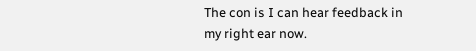The con is I can hear feedback in my right ear now.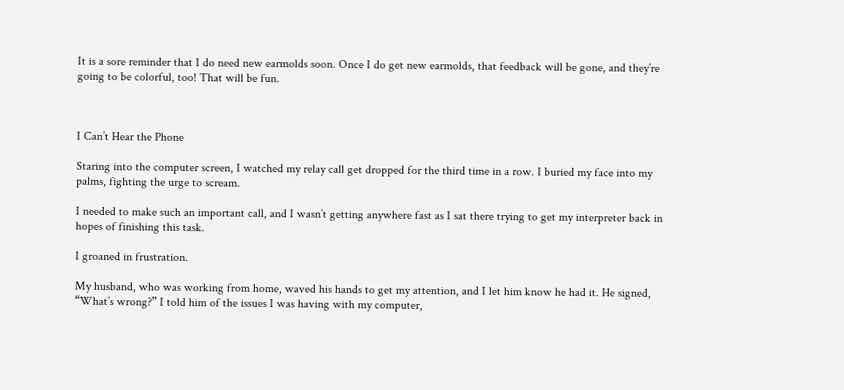It is a sore reminder that I do need new earmolds soon. Once I do get new earmolds, that feedback will be gone, and they’re going to be colorful, too! That will be fun.



I Can’t Hear the Phone

Staring into the computer screen, I watched my relay call get dropped for the third time in a row. I buried my face into my palms, fighting the urge to scream.

I needed to make such an important call, and I wasn’t getting anywhere fast as I sat there trying to get my interpreter back in hopes of finishing this task.

I groaned in frustration.

My husband, who was working from home, waved his hands to get my attention, and I let him know he had it. He signed, “What’s wrong?” I told him of the issues I was having with my computer,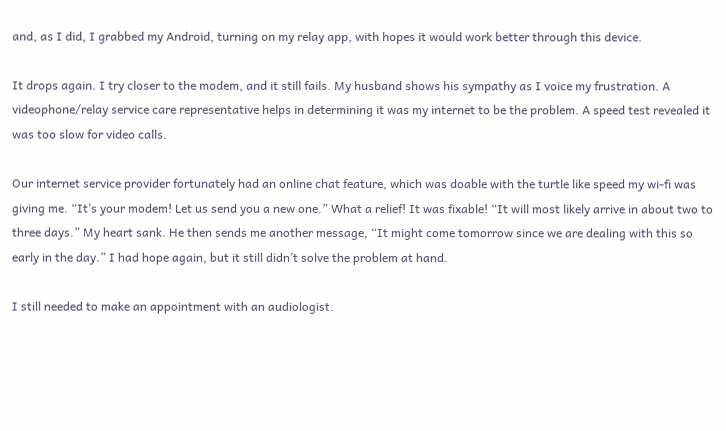and, as I did, I grabbed my Android, turning on my relay app, with hopes it would work better through this device.

It drops again. I try closer to the modem, and it still fails. My husband shows his sympathy as I voice my frustration. A videophone/relay service care representative helps in determining it was my internet to be the problem. A speed test revealed it was too slow for video calls.

Our internet service provider fortunately had an online chat feature, which was doable with the turtle like speed my wi-fi was giving me. “It’s your modem! Let us send you a new one.” What a relief! It was fixable! “It will most likely arrive in about two to three days.” My heart sank. He then sends me another message, “It might come tomorrow since we are dealing with this so early in the day.” I had hope again, but it still didn’t solve the problem at hand.

I still needed to make an appointment with an audiologist.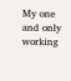My one and only working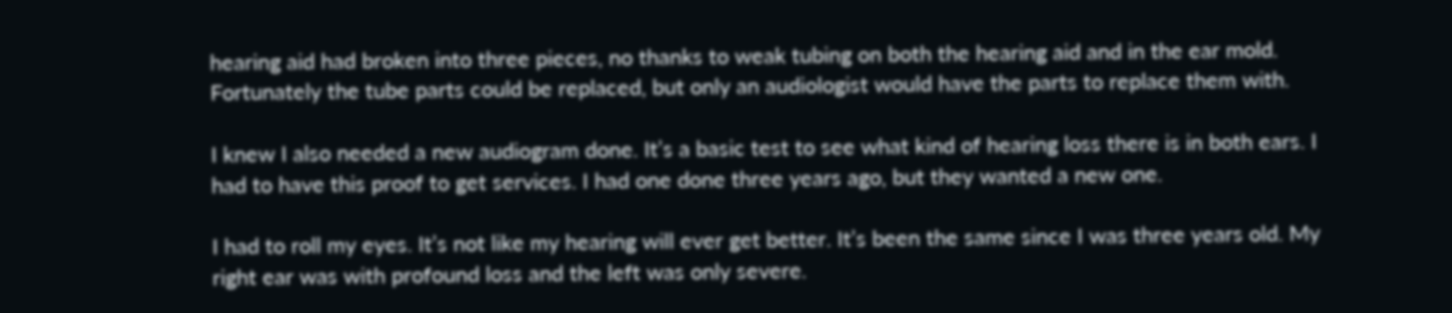hearing aid had broken into three pieces, no thanks to weak tubing on both the hearing aid and in the ear mold. Fortunately the tube parts could be replaced, but only an audiologist would have the parts to replace them with.

I knew I also needed a new audiogram done. It’s a basic test to see what kind of hearing loss there is in both ears. I had to have this proof to get services. I had one done three years ago, but they wanted a new one.

I had to roll my eyes. It’s not like my hearing will ever get better. It’s been the same since I was three years old. My right ear was with profound loss and the left was only severe.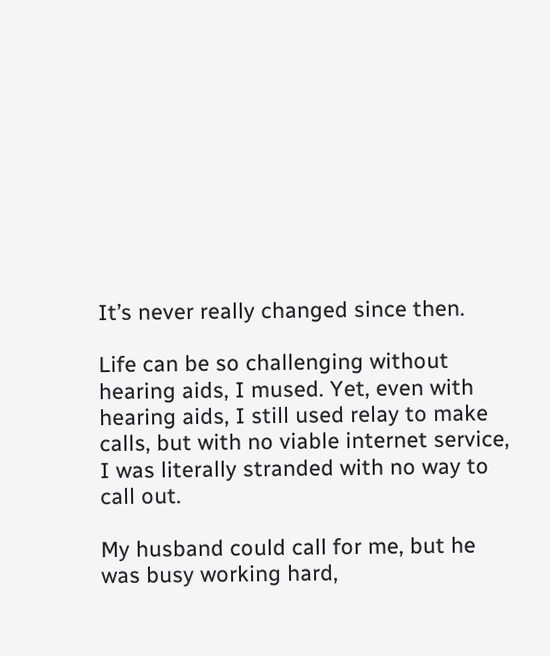It’s never really changed since then.

Life can be so challenging without hearing aids, I mused. Yet, even with hearing aids, I still used relay to make calls, but with no viable internet service, I was literally stranded with no way to call out.

My husband could call for me, but he was busy working hard,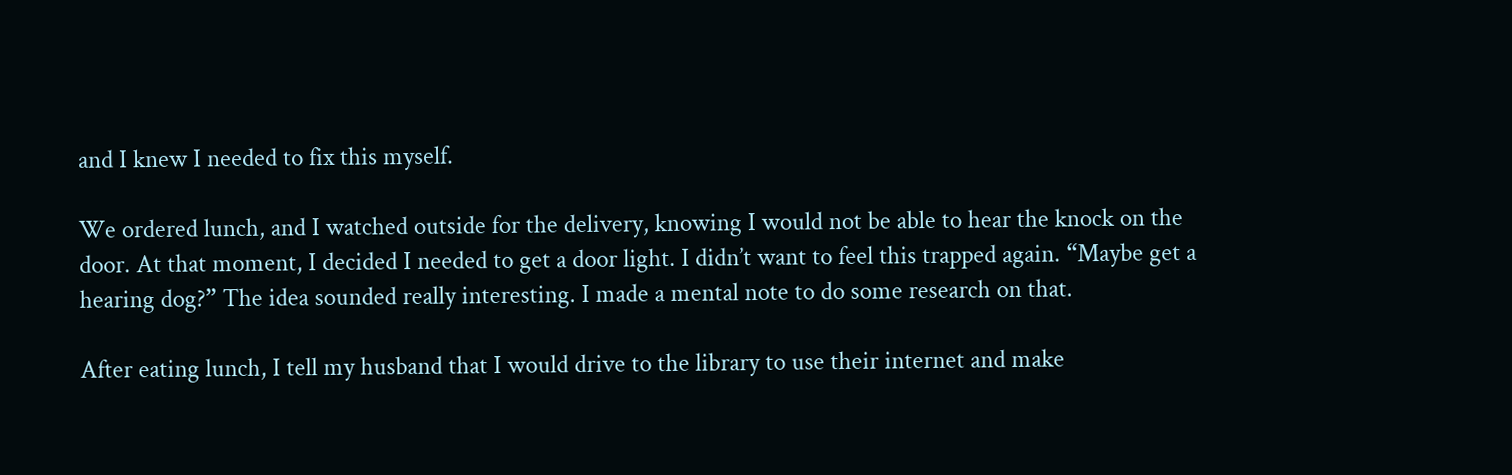and I knew I needed to fix this myself.

We ordered lunch, and I watched outside for the delivery, knowing I would not be able to hear the knock on the door. At that moment, I decided I needed to get a door light. I didn’t want to feel this trapped again. “Maybe get a hearing dog?” The idea sounded really interesting. I made a mental note to do some research on that.

After eating lunch, I tell my husband that I would drive to the library to use their internet and make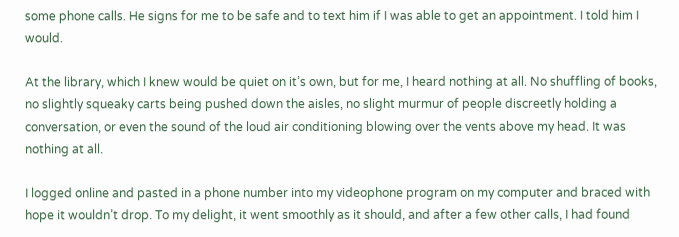some phone calls. He signs for me to be safe and to text him if I was able to get an appointment. I told him I would.

At the library, which I knew would be quiet on it’s own, but for me, I heard nothing at all. No shuffling of books, no slightly squeaky carts being pushed down the aisles, no slight murmur of people discreetly holding a conversation, or even the sound of the loud air conditioning blowing over the vents above my head. It was nothing at all.

I logged online and pasted in a phone number into my videophone program on my computer and braced with hope it wouldn’t drop. To my delight, it went smoothly as it should, and after a few other calls, I had found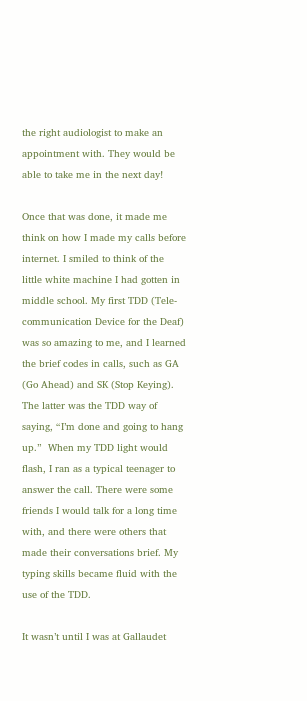the right audiologist to make an appointment with. They would be able to take me in the next day!

Once that was done, it made me think on how I made my calls before internet. I smiled to think of the little white machine I had gotten in middle school. My first TDD (Tele-communication Device for the Deaf) was so amazing to me, and I learned the brief codes in calls, such as GA (Go Ahead) and SK (Stop Keying). The latter was the TDD way of saying, “I’m done and going to hang up.”  When my TDD light would flash, I ran as a typical teenager to answer the call. There were some friends I would talk for a long time with, and there were others that made their conversations brief. My typing skills became fluid with the use of the TDD.

It wasn’t until I was at Gallaudet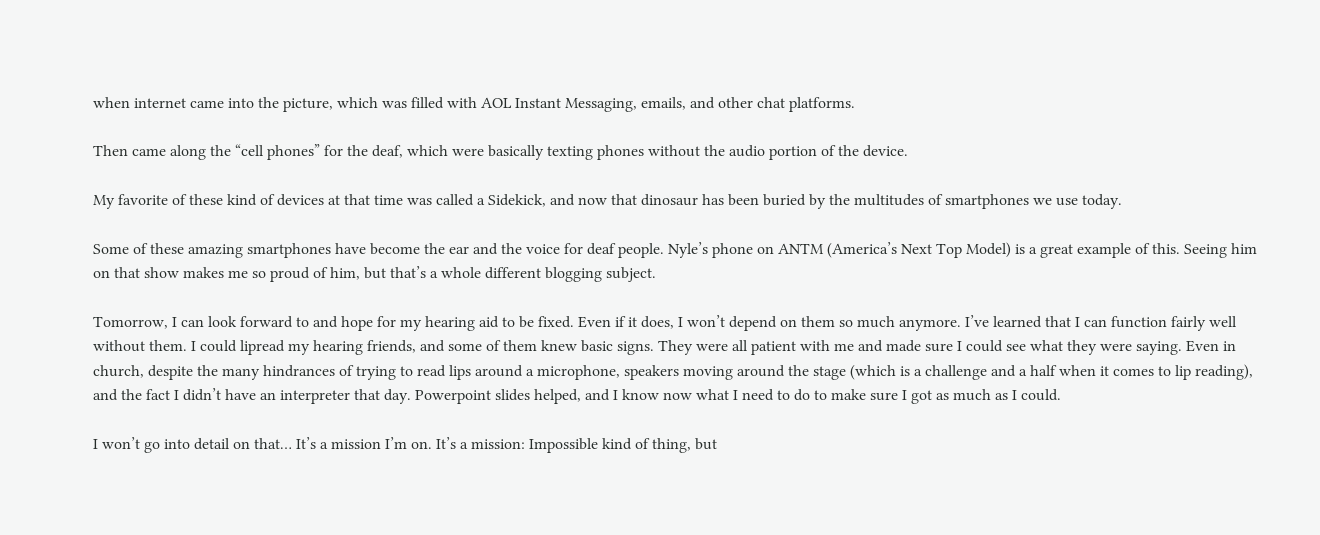when internet came into the picture, which was filled with AOL Instant Messaging, emails, and other chat platforms.

Then came along the “cell phones” for the deaf, which were basically texting phones without the audio portion of the device.

My favorite of these kind of devices at that time was called a Sidekick, and now that dinosaur has been buried by the multitudes of smartphones we use today.

Some of these amazing smartphones have become the ear and the voice for deaf people. Nyle’s phone on ANTM (America’s Next Top Model) is a great example of this. Seeing him on that show makes me so proud of him, but that’s a whole different blogging subject.

Tomorrow, I can look forward to and hope for my hearing aid to be fixed. Even if it does, I won’t depend on them so much anymore. I’ve learned that I can function fairly well without them. I could lipread my hearing friends, and some of them knew basic signs. They were all patient with me and made sure I could see what they were saying. Even in church, despite the many hindrances of trying to read lips around a microphone, speakers moving around the stage (which is a challenge and a half when it comes to lip reading), and the fact I didn’t have an interpreter that day. Powerpoint slides helped, and I know now what I need to do to make sure I got as much as I could.

I won’t go into detail on that… It’s a mission I’m on. It’s a mission: Impossible kind of thing, but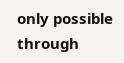only possible through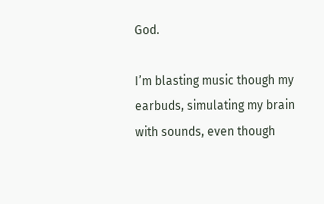God.

I’m blasting music though my earbuds, simulating my brain with sounds, even though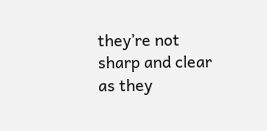they’re not sharp and clear as they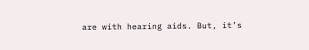are with hearing aids. But, it’s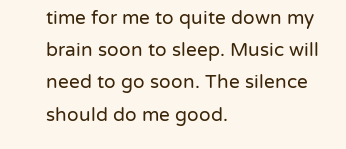time for me to quite down my brain soon to sleep. Music will need to go soon. The silence should do me good.